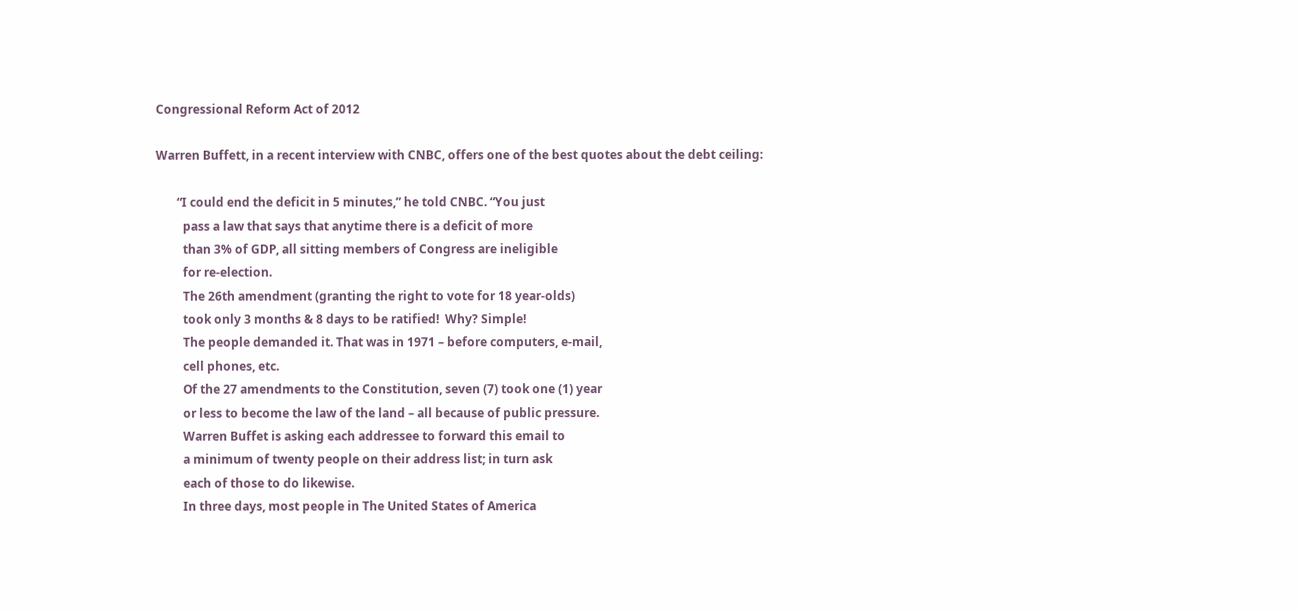Congressional Reform Act of 2012

Warren Buffett, in a recent interview with CNBC, offers one of the best quotes about the debt ceiling:

       “I could end the deficit in 5 minutes,” he told CNBC. “You just
         pass a law that says that anytime there is a deficit of more
         than 3% of GDP, all sitting members of Congress are ineligible
         for re-election.
         The 26th amendment (granting the right to vote for 18 year-olds)
         took only 3 months & 8 days to be ratified!  Why? Simple!
         The people demanded it. That was in 1971 – before computers, e-mail,
         cell phones, etc.
         Of the 27 amendments to the Constitution, seven (7) took one (1) year
         or less to become the law of the land – all because of public pressure.
         Warren Buffet is asking each addressee to forward this email to
         a minimum of twenty people on their address list; in turn ask
         each of those to do likewise.
         In three days, most people in The United States of America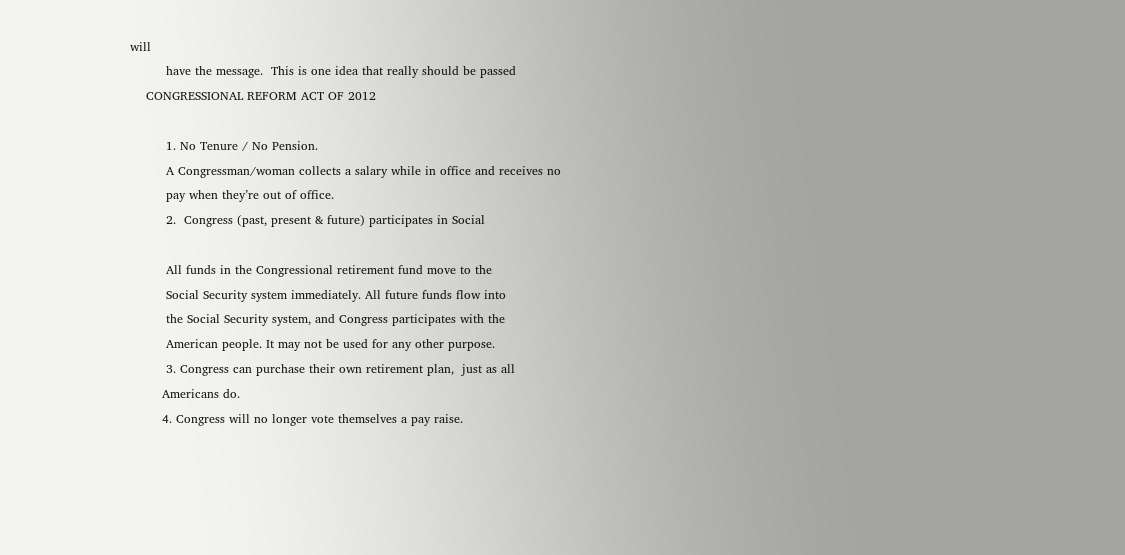will
         have the message.  This is one idea that really should be passed
    CONGRESSIONAL REFORM ACT OF 2012

         1. No Tenure / No Pension.
         A Congressman/woman collects a salary while in office and receives no
         pay when they’re out of office.
         2.  Congress (past, present & future) participates in Social

         All funds in the Congressional retirement fund move to the
         Social Security system immediately. All future funds flow into
         the Social Security system, and Congress participates with the
         American people. It may not be used for any other purpose.
         3. Congress can purchase their own retirement plan,  just as all
        Americans do.
        4. Congress will no longer vote themselves a pay raise.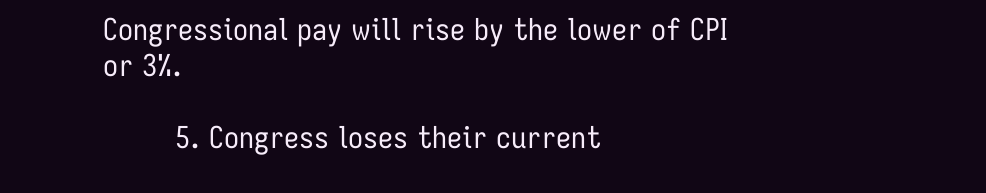Congressional pay will rise by the lower of CPI or 3%.

        5. Congress loses their current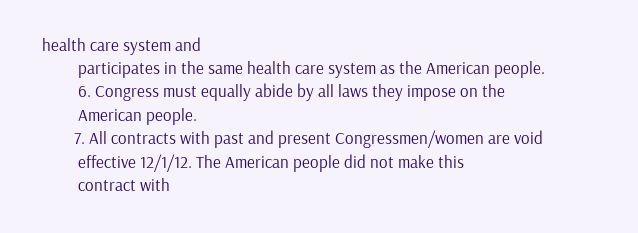health care system and
         participates in the same health care system as the American people.
         6. Congress must equally abide by all laws they impose on the
         American people.
        7. All contracts with past and present Congressmen/women are void
         effective 12/1/12. The American people did not make this
         contract with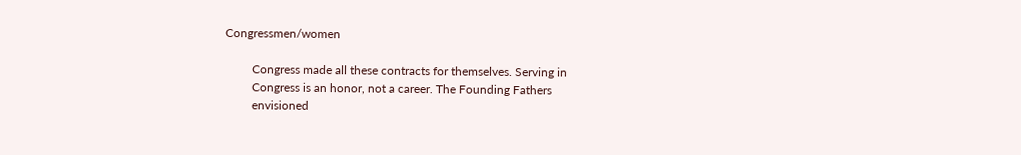Congressmen/women

         Congress made all these contracts for themselves. Serving in
         Congress is an honor, not a career. The Founding Fathers
         envisioned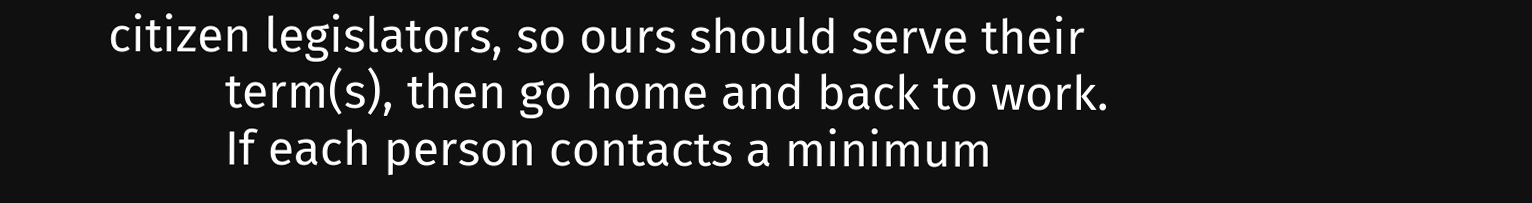citizen legislators, so ours should serve their
         term(s), then go home and back to work.
         If each person contacts a minimum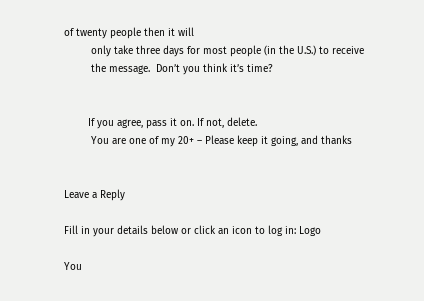of twenty people then it will
         only take three days for most people (in the U.S.) to receive
         the message.  Don’t you think it’s time?


        If you agree, pass it on. If not, delete.
         You are one of my 20+ – Please keep it going, and thanks


Leave a Reply

Fill in your details below or click an icon to log in: Logo

You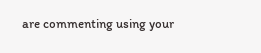are commenting using your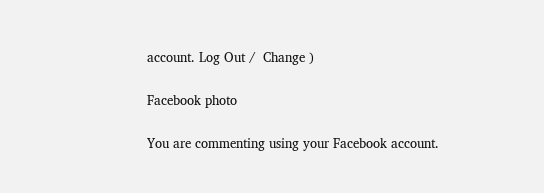account. Log Out /  Change )

Facebook photo

You are commenting using your Facebook account.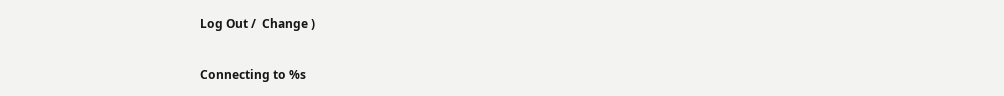Log Out /  Change )

Connecting to %s